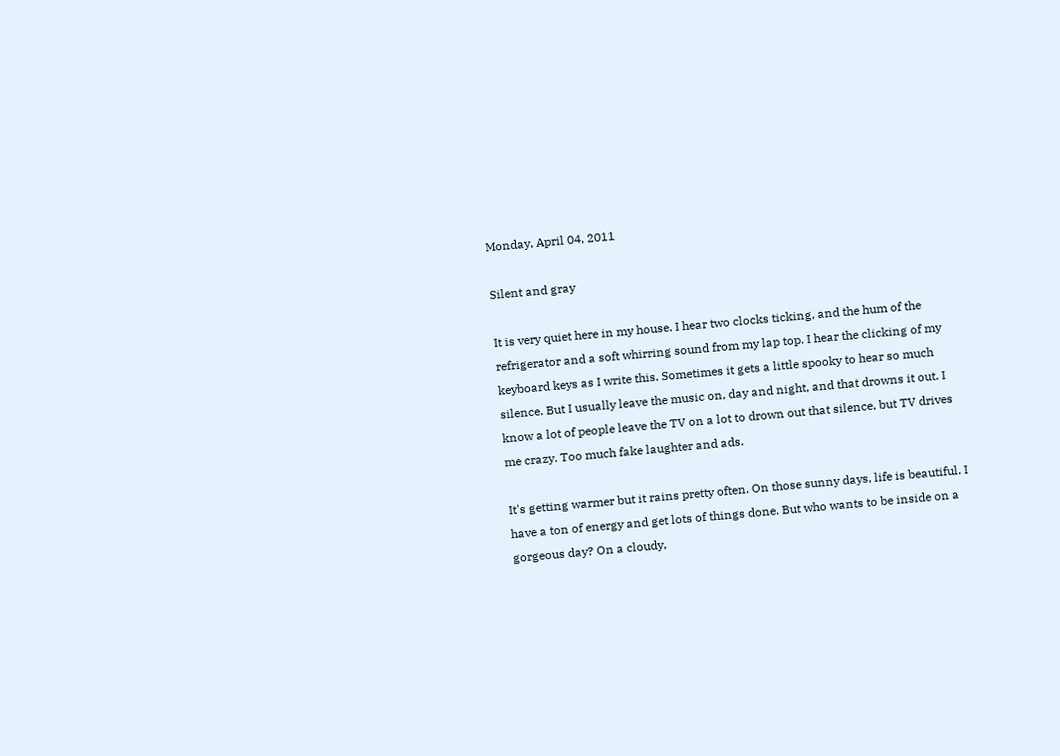Monday, April 04, 2011

Silent and gray

It is very quiet here in my house. I hear two clocks ticking, and the hum of the refrigerator and a soft whirring sound from my lap top. I hear the clicking of my keyboard keys as I write this. Sometimes it gets a little spooky to hear so much silence. But I usually leave the music on, day and night, and that drowns it out. I know a lot of people leave the TV on a lot to drown out that silence, but TV drives me crazy. Too much fake laughter and ads.

It's getting warmer but it rains pretty often. On those sunny days, life is beautiful. I have a ton of energy and get lots of things done. But who wants to be inside on a gorgeous day? On a cloudy,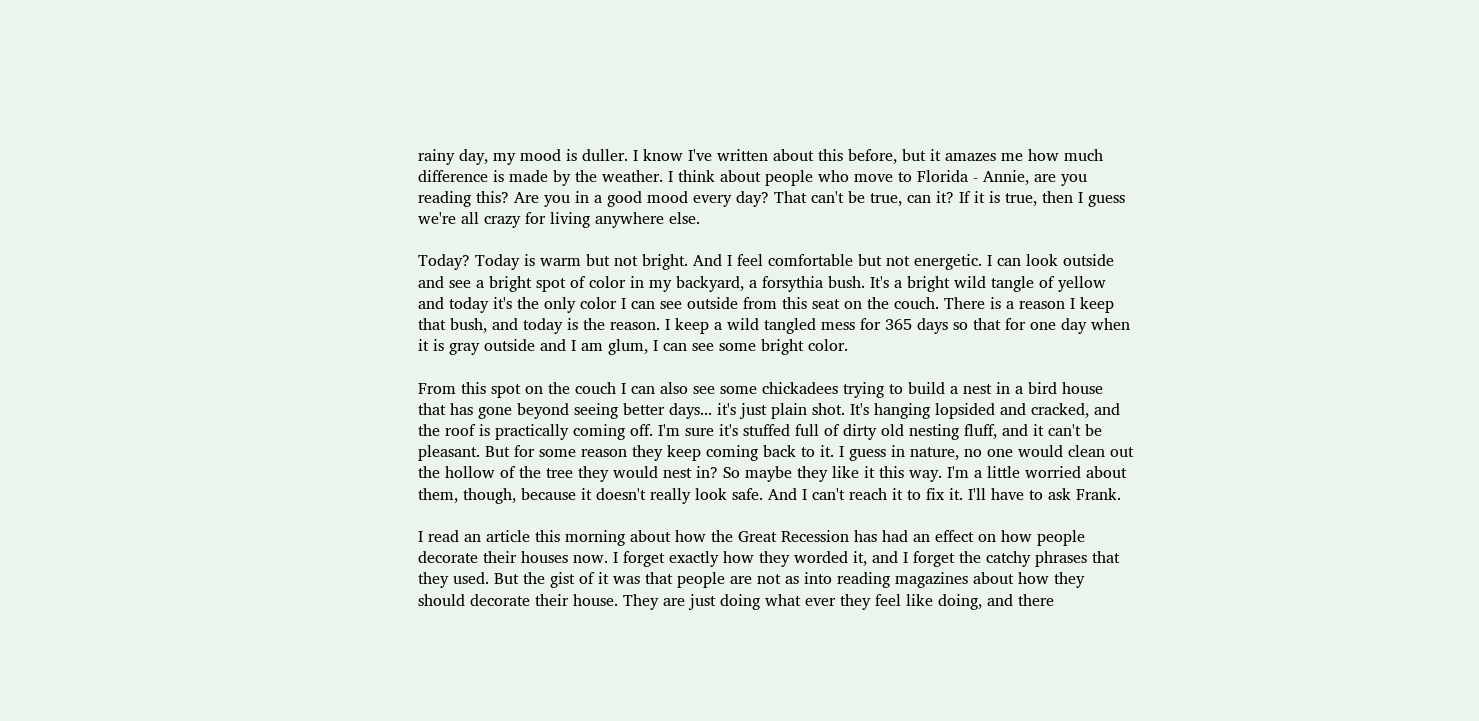rainy day, my mood is duller. I know I've written about this before, but it amazes me how much difference is made by the weather. I think about people who move to Florida - Annie, are you reading this? Are you in a good mood every day? That can't be true, can it? If it is true, then I guess we're all crazy for living anywhere else.

Today? Today is warm but not bright. And I feel comfortable but not energetic. I can look outside and see a bright spot of color in my backyard, a forsythia bush. It's a bright wild tangle of yellow and today it's the only color I can see outside from this seat on the couch. There is a reason I keep that bush, and today is the reason. I keep a wild tangled mess for 365 days so that for one day when it is gray outside and I am glum, I can see some bright color.

From this spot on the couch I can also see some chickadees trying to build a nest in a bird house that has gone beyond seeing better days... it's just plain shot. It's hanging lopsided and cracked, and the roof is practically coming off. I'm sure it's stuffed full of dirty old nesting fluff, and it can't be pleasant. But for some reason they keep coming back to it. I guess in nature, no one would clean out the hollow of the tree they would nest in? So maybe they like it this way. I'm a little worried about them, though, because it doesn't really look safe. And I can't reach it to fix it. I'll have to ask Frank.

I read an article this morning about how the Great Recession has had an effect on how people decorate their houses now. I forget exactly how they worded it, and I forget the catchy phrases that they used. But the gist of it was that people are not as into reading magazines about how they should decorate their house. They are just doing what ever they feel like doing, and there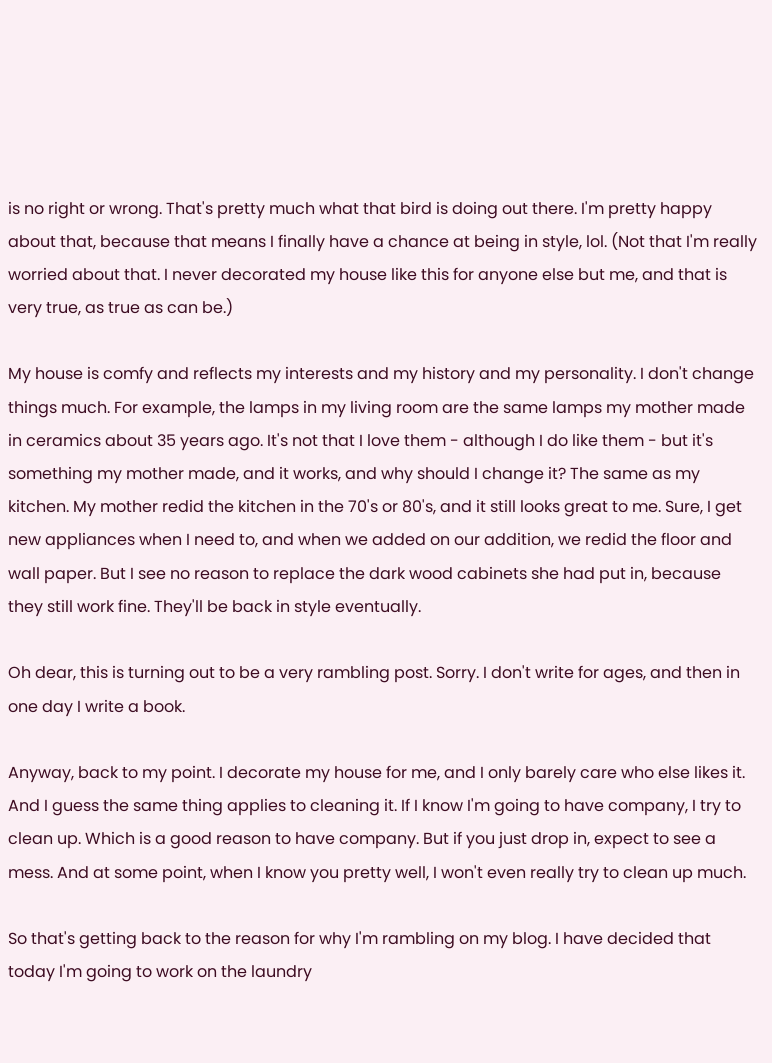is no right or wrong. That's pretty much what that bird is doing out there. I'm pretty happy about that, because that means I finally have a chance at being in style, lol. (Not that I'm really worried about that. I never decorated my house like this for anyone else but me, and that is very true, as true as can be.)

My house is comfy and reflects my interests and my history and my personality. I don't change things much. For example, the lamps in my living room are the same lamps my mother made in ceramics about 35 years ago. It's not that I love them - although I do like them - but it's something my mother made, and it works, and why should I change it? The same as my kitchen. My mother redid the kitchen in the 70's or 80's, and it still looks great to me. Sure, I get new appliances when I need to, and when we added on our addition, we redid the floor and wall paper. But I see no reason to replace the dark wood cabinets she had put in, because they still work fine. They'll be back in style eventually.

Oh dear, this is turning out to be a very rambling post. Sorry. I don't write for ages, and then in one day I write a book.

Anyway, back to my point. I decorate my house for me, and I only barely care who else likes it. And I guess the same thing applies to cleaning it. If I know I'm going to have company, I try to clean up. Which is a good reason to have company. But if you just drop in, expect to see a mess. And at some point, when I know you pretty well, I won't even really try to clean up much.

So that's getting back to the reason for why I'm rambling on my blog. I have decided that today I'm going to work on the laundry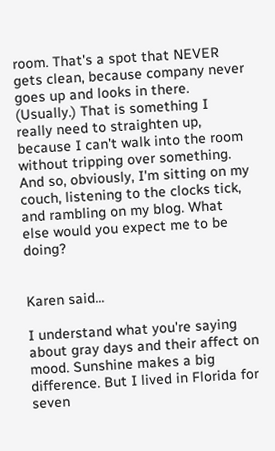room. That's a spot that NEVER gets clean, because company never goes up and looks in there. (Usually.) That is something I really need to straighten up, because I can't walk into the room without tripping over something. And so, obviously, I'm sitting on my couch, listening to the clocks tick, and rambling on my blog. What else would you expect me to be doing?


Karen said...

I understand what you're saying about gray days and their affect on mood. Sunshine makes a big difference. But I lived in Florida for seven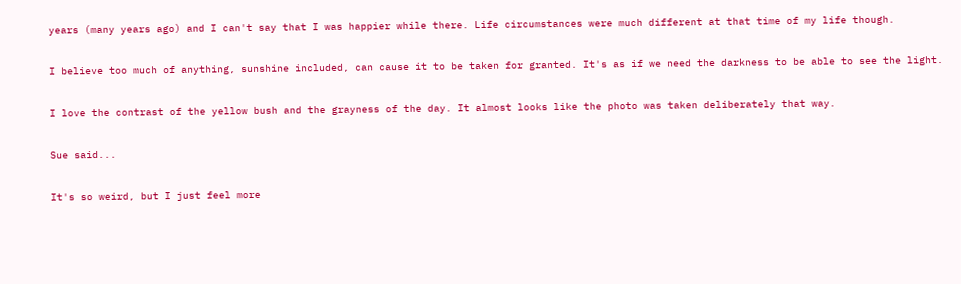years (many years ago) and I can't say that I was happier while there. Life circumstances were much different at that time of my life though.

I believe too much of anything, sunshine included, can cause it to be taken for granted. It's as if we need the darkness to be able to see the light.

I love the contrast of the yellow bush and the grayness of the day. It almost looks like the photo was taken deliberately that way.

Sue said...

It's so weird, but I just feel more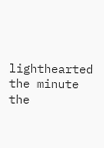lighthearted the minute the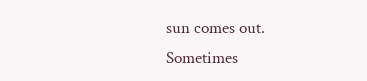sun comes out. Sometimes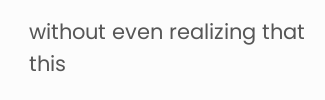without even realizing that this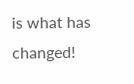is what has changed!